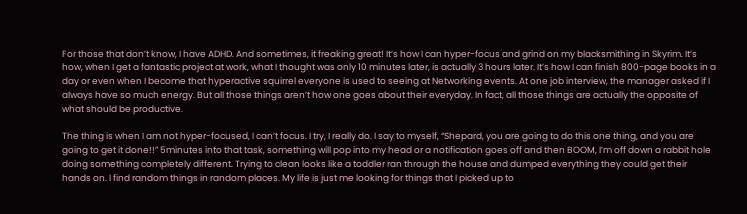For those that don’t know, I have ADHD. And sometimes, it freaking great! It’s how I can hyper-focus and grind on my blacksmithing in Skyrim. It’s how, when I get a fantastic project at work, what I thought was only 10 minutes later, is actually 3 hours later. It’s how I can finish 800-page books in a day or even when I become that hyperactive squirrel everyone is used to seeing at Networking events. At one job interview, the manager asked if I always have so much energy. But all those things aren’t how one goes about their everyday. In fact, all those things are actually the opposite of what should be productive.

The thing is when I am not hyper-focused, I can’t focus. I try, I really do. I say to myself, “Shepard, you are going to do this one thing, and you are going to get it done!!” 5minutes into that task, something will pop into my head or a notification goes off and then BOOM, I’m off down a rabbit hole doing something completely different. Trying to clean looks like a toddler ran through the house and dumped everything they could get their hands on. I find random things in random places. My life is just me looking for things that I picked up to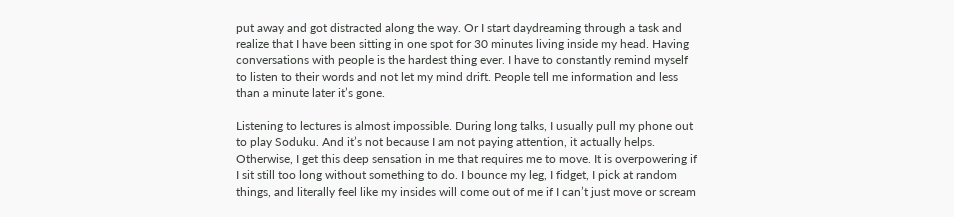put away and got distracted along the way. Or I start daydreaming through a task and realize that I have been sitting in one spot for 30 minutes living inside my head. Having conversations with people is the hardest thing ever. I have to constantly remind myself to listen to their words and not let my mind drift. People tell me information and less than a minute later it’s gone.

Listening to lectures is almost impossible. During long talks, I usually pull my phone out to play Soduku. And it’s not because I am not paying attention, it actually helps. Otherwise, I get this deep sensation in me that requires me to move. It is overpowering if I sit still too long without something to do. I bounce my leg, I fidget, I pick at random things, and literally feel like my insides will come out of me if I can’t just move or scream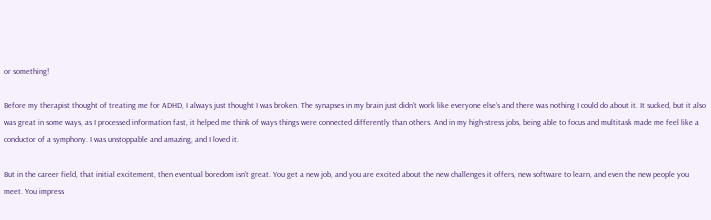or something!

Before my therapist thought of treating me for ADHD, I always just thought I was broken. The synapses in my brain just didn’t work like everyone else’s and there was nothing I could do about it. It sucked, but it also was great in some ways, as I processed information fast, it helped me think of ways things were connected differently than others. And in my high-stress jobs, being able to focus and multitask made me feel like a conductor of a symphony. I was unstoppable and amazing, and I loved it.

But in the career field, that initial excitement, then eventual boredom isn’t great. You get a new job, and you are excited about the new challenges it offers, new software to learn, and even the new people you meet. You impress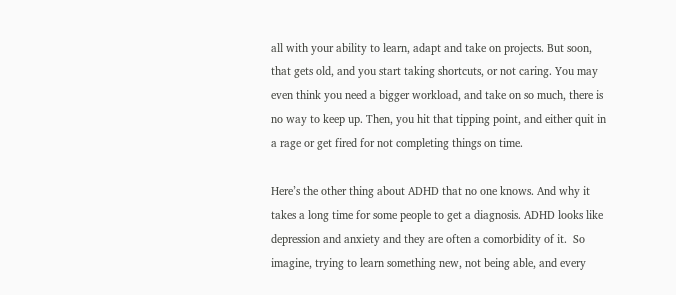all with your ability to learn, adapt and take on projects. But soon, that gets old, and you start taking shortcuts, or not caring. You may even think you need a bigger workload, and take on so much, there is no way to keep up. Then, you hit that tipping point, and either quit in a rage or get fired for not completing things on time.

Here’s the other thing about ADHD that no one knows. And why it takes a long time for some people to get a diagnosis. ADHD looks like depression and anxiety and they are often a comorbidity of it.  So imagine, trying to learn something new, not being able, and every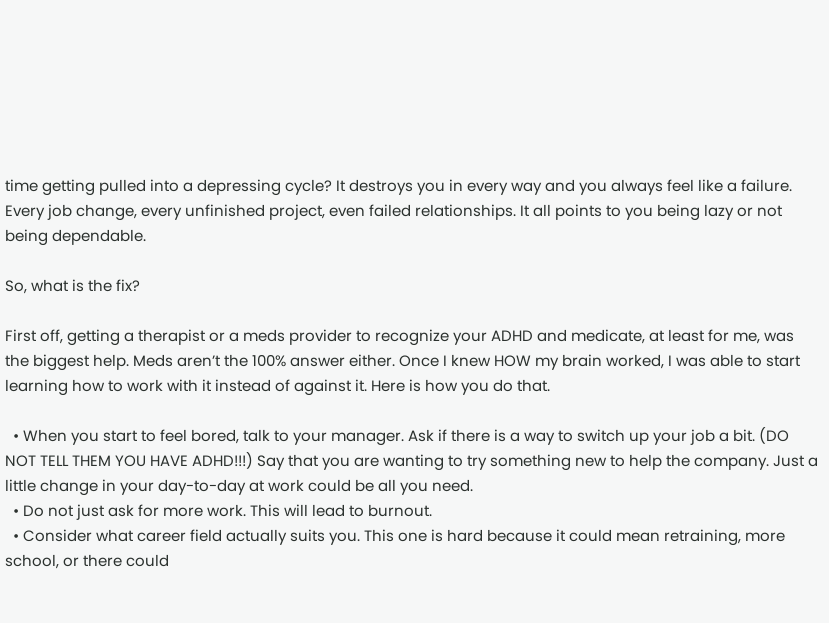time getting pulled into a depressing cycle? It destroys you in every way and you always feel like a failure. Every job change, every unfinished project, even failed relationships. It all points to you being lazy or not being dependable.

So, what is the fix?

First off, getting a therapist or a meds provider to recognize your ADHD and medicate, at least for me, was the biggest help. Meds aren’t the 100% answer either. Once I knew HOW my brain worked, I was able to start learning how to work with it instead of against it. Here is how you do that.

  • When you start to feel bored, talk to your manager. Ask if there is a way to switch up your job a bit. (DO NOT TELL THEM YOU HAVE ADHD!!!) Say that you are wanting to try something new to help the company. Just a little change in your day-to-day at work could be all you need.
  • Do not just ask for more work. This will lead to burnout.
  • Consider what career field actually suits you. This one is hard because it could mean retraining, more school, or there could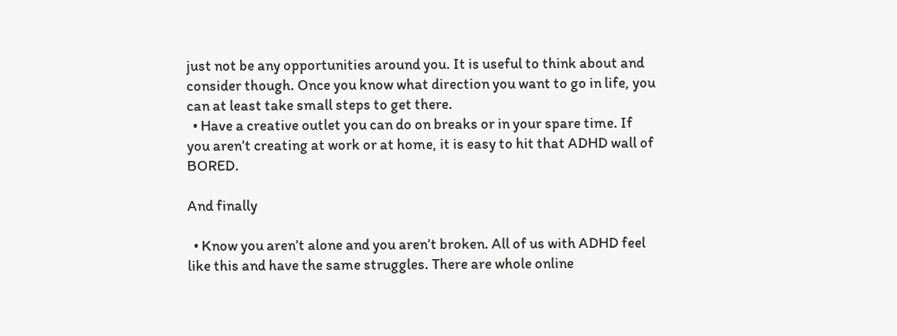just not be any opportunities around you. It is useful to think about and consider though. Once you know what direction you want to go in life, you can at least take small steps to get there.
  • Have a creative outlet you can do on breaks or in your spare time. If you aren’t creating at work or at home, it is easy to hit that ADHD wall of BORED.

And finally

  • Know you aren’t alone and you aren’t broken. All of us with ADHD feel like this and have the same struggles. There are whole online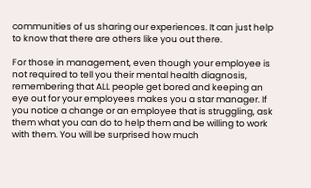communities of us sharing our experiences. It can just help to know that there are others like you out there.

For those in management, even though your employee is not required to tell you their mental health diagnosis, remembering that ALL people get bored and keeping an eye out for your employees makes you a star manager. If you notice a change or an employee that is struggling, ask them what you can do to help them and be willing to work with them. You will be surprised how much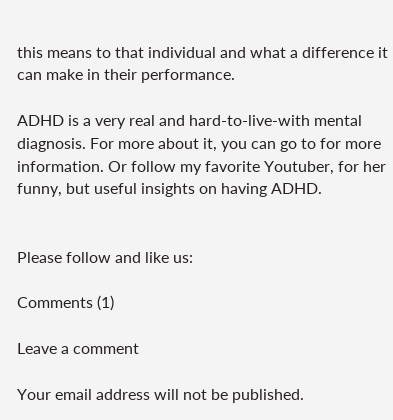this means to that individual and what a difference it can make in their performance.

ADHD is a very real and hard-to-live-with mental diagnosis. For more about it, you can go to for more information. Or follow my favorite Youtuber, for her funny, but useful insights on having ADHD.


Please follow and like us:

Comments (1)

Leave a comment

Your email address will not be published.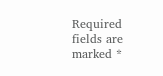Required fields are marked *